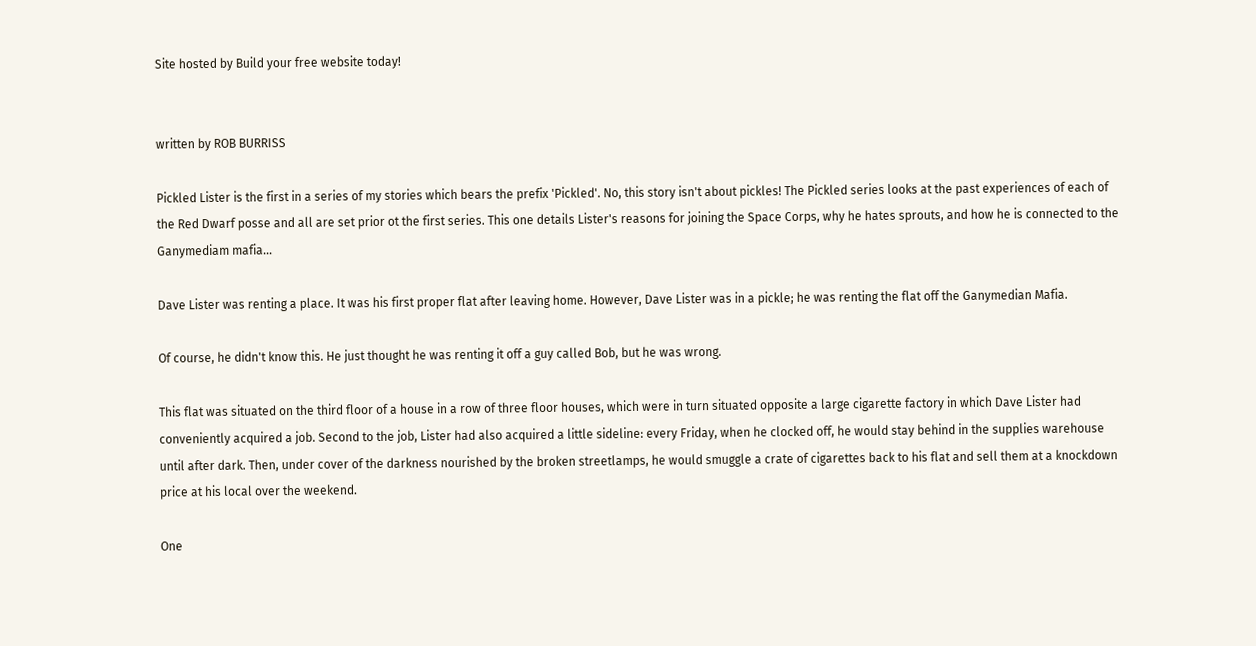Site hosted by Build your free website today!


written by ROB BURRISS

Pickled Lister is the first in a series of my stories which bears the prefix 'Pickled'. No, this story isn't about pickles! The Pickled series looks at the past experiences of each of the Red Dwarf posse and all are set prior ot the first series. This one details Lister's reasons for joining the Space Corps, why he hates sprouts, and how he is connected to the Ganymediam mafia...

Dave Lister was renting a place. It was his first proper flat after leaving home. However, Dave Lister was in a pickle; he was renting the flat off the Ganymedian Mafia.

Of course, he didn't know this. He just thought he was renting it off a guy called Bob, but he was wrong.

This flat was situated on the third floor of a house in a row of three floor houses, which were in turn situated opposite a large cigarette factory in which Dave Lister had conveniently acquired a job. Second to the job, Lister had also acquired a little sideline: every Friday, when he clocked off, he would stay behind in the supplies warehouse until after dark. Then, under cover of the darkness nourished by the broken streetlamps, he would smuggle a crate of cigarettes back to his flat and sell them at a knockdown price at his local over the weekend.

One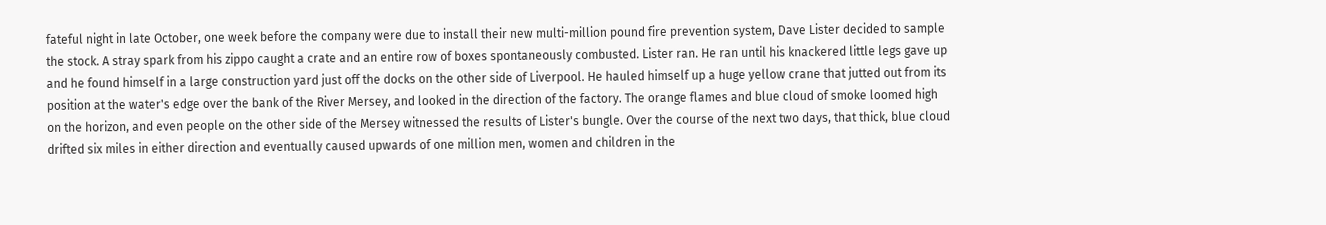fateful night in late October, one week before the company were due to install their new multi-million pound fire prevention system, Dave Lister decided to sample the stock. A stray spark from his zippo caught a crate and an entire row of boxes spontaneously combusted. Lister ran. He ran until his knackered little legs gave up and he found himself in a large construction yard just off the docks on the other side of Liverpool. He hauled himself up a huge yellow crane that jutted out from its position at the water's edge over the bank of the River Mersey, and looked in the direction of the factory. The orange flames and blue cloud of smoke loomed high on the horizon, and even people on the other side of the Mersey witnessed the results of Lister's bungle. Over the course of the next two days, that thick, blue cloud drifted six miles in either direction and eventually caused upwards of one million men, women and children in the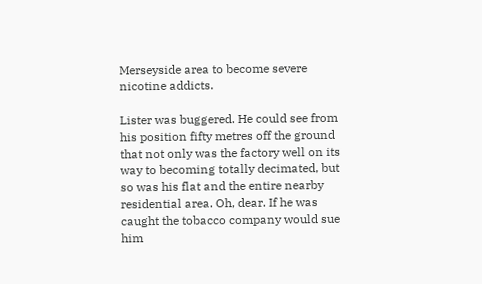Merseyside area to become severe nicotine addicts.

Lister was buggered. He could see from his position fifty metres off the ground that not only was the factory well on its way to becoming totally decimated, but so was his flat and the entire nearby residential area. Oh, dear. If he was caught the tobacco company would sue him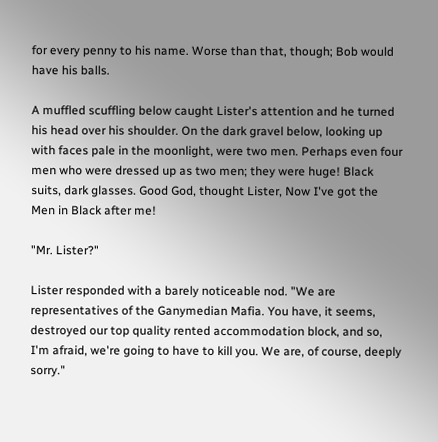for every penny to his name. Worse than that, though; Bob would have his balls.

A muffled scuffling below caught Lister's attention and he turned his head over his shoulder. On the dark gravel below, looking up with faces pale in the moonlight, were two men. Perhaps even four men who were dressed up as two men; they were huge! Black suits, dark glasses. Good God, thought Lister, Now I've got the Men in Black after me!

"Mr. Lister?"

Lister responded with a barely noticeable nod. "We are representatives of the Ganymedian Mafia. You have, it seems, destroyed our top quality rented accommodation block, and so, I'm afraid, we're going to have to kill you. We are, of course, deeply sorry."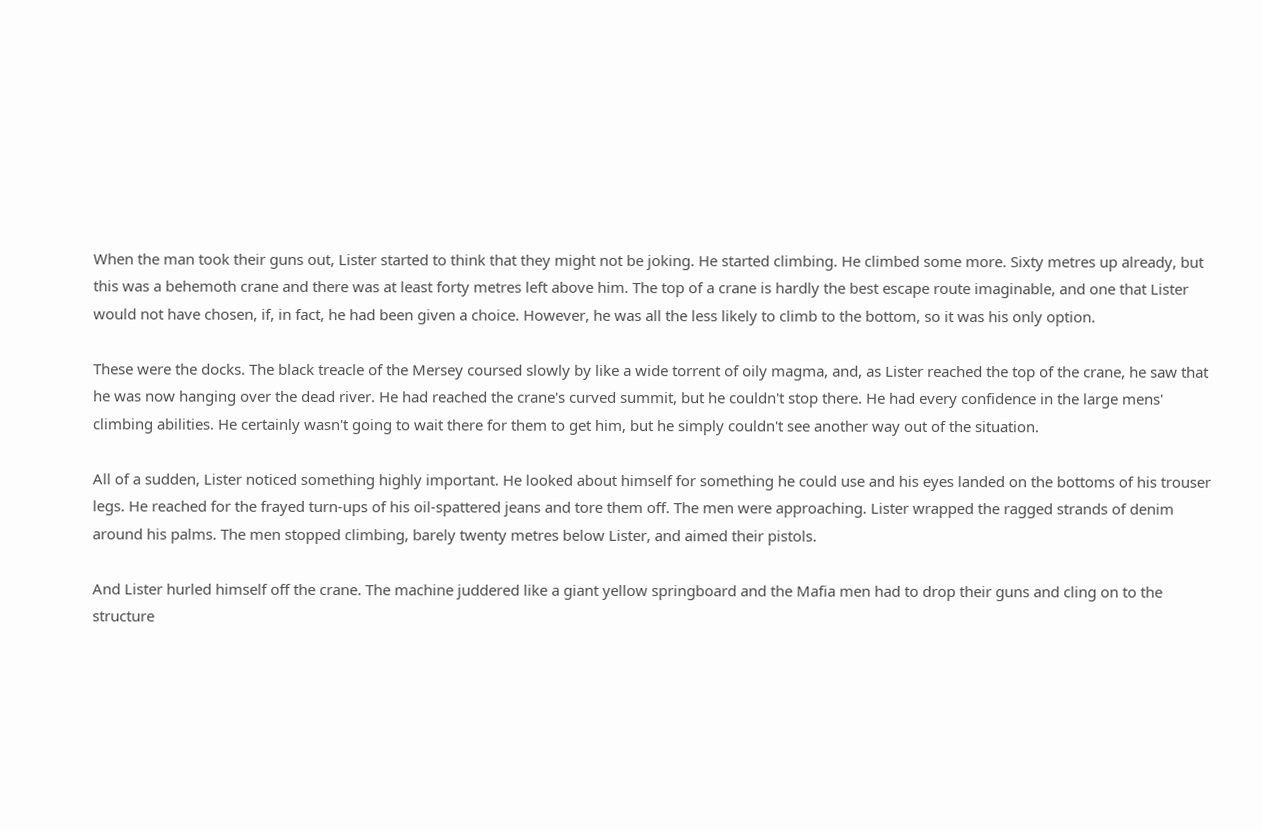When the man took their guns out, Lister started to think that they might not be joking. He started climbing. He climbed some more. Sixty metres up already, but this was a behemoth crane and there was at least forty metres left above him. The top of a crane is hardly the best escape route imaginable, and one that Lister would not have chosen, if, in fact, he had been given a choice. However, he was all the less likely to climb to the bottom, so it was his only option.

These were the docks. The black treacle of the Mersey coursed slowly by like a wide torrent of oily magma, and, as Lister reached the top of the crane, he saw that he was now hanging over the dead river. He had reached the crane's curved summit, but he couldn't stop there. He had every confidence in the large mens' climbing abilities. He certainly wasn't going to wait there for them to get him, but he simply couldn't see another way out of the situation.

All of a sudden, Lister noticed something highly important. He looked about himself for something he could use and his eyes landed on the bottoms of his trouser legs. He reached for the frayed turn-ups of his oil-spattered jeans and tore them off. The men were approaching. Lister wrapped the ragged strands of denim around his palms. The men stopped climbing, barely twenty metres below Lister, and aimed their pistols.

And Lister hurled himself off the crane. The machine juddered like a giant yellow springboard and the Mafia men had to drop their guns and cling on to the structure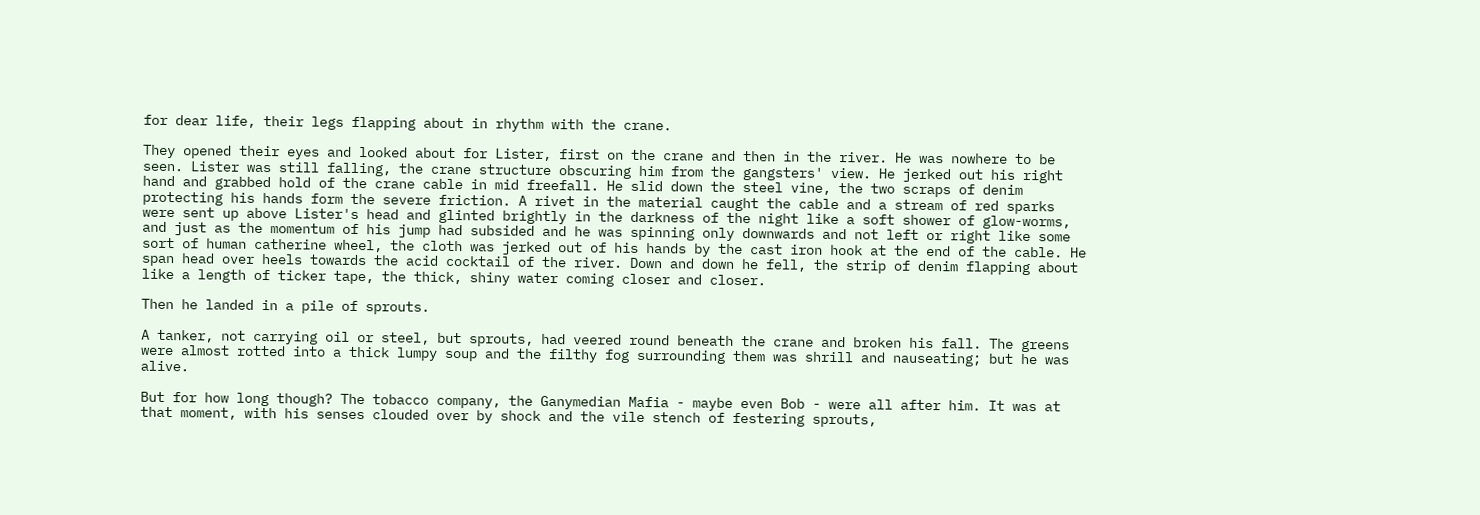for dear life, their legs flapping about in rhythm with the crane.

They opened their eyes and looked about for Lister, first on the crane and then in the river. He was nowhere to be seen. Lister was still falling, the crane structure obscuring him from the gangsters' view. He jerked out his right hand and grabbed hold of the crane cable in mid freefall. He slid down the steel vine, the two scraps of denim protecting his hands form the severe friction. A rivet in the material caught the cable and a stream of red sparks were sent up above Lister's head and glinted brightly in the darkness of the night like a soft shower of glow-worms, and just as the momentum of his jump had subsided and he was spinning only downwards and not left or right like some sort of human catherine wheel, the cloth was jerked out of his hands by the cast iron hook at the end of the cable. He span head over heels towards the acid cocktail of the river. Down and down he fell, the strip of denim flapping about like a length of ticker tape, the thick, shiny water coming closer and closer.

Then he landed in a pile of sprouts.

A tanker, not carrying oil or steel, but sprouts, had veered round beneath the crane and broken his fall. The greens were almost rotted into a thick lumpy soup and the filthy fog surrounding them was shrill and nauseating; but he was alive.

But for how long though? The tobacco company, the Ganymedian Mafia - maybe even Bob - were all after him. It was at that moment, with his senses clouded over by shock and the vile stench of festering sprouts,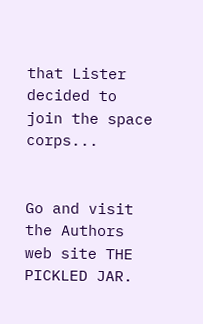that Lister decided to join the space corps...


Go and visit the Authors web site THE PICKLED JAR.